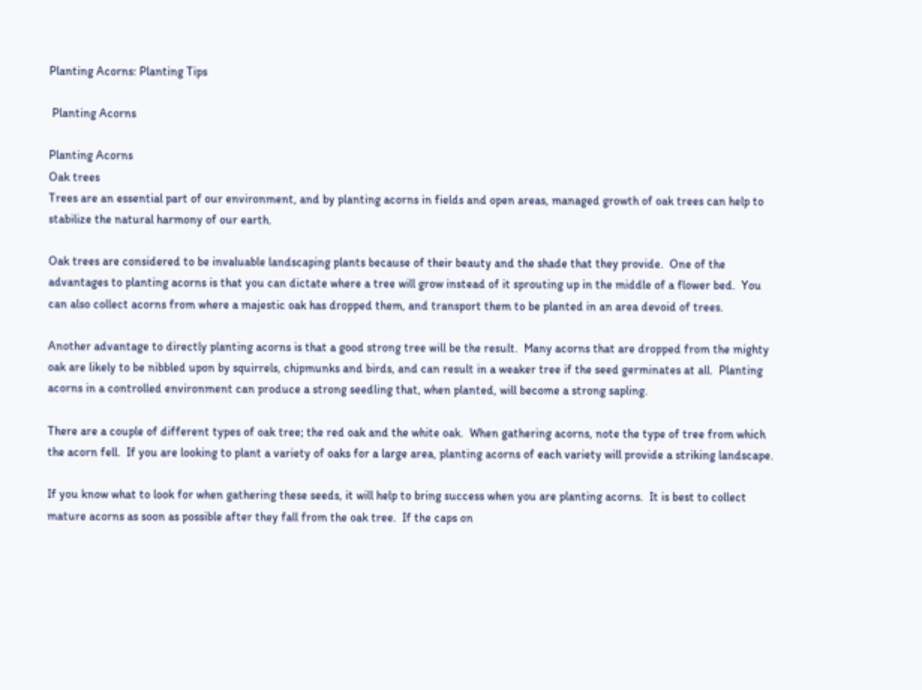Planting Acorns: Planting Tips

 Planting Acorns

Planting Acorns
Oak trees
Trees are an essential part of our environment, and by planting acorns in fields and open areas, managed growth of oak trees can help to stabilize the natural harmony of our earth.

Oak trees are considered to be invaluable landscaping plants because of their beauty and the shade that they provide.  One of the advantages to planting acorns is that you can dictate where a tree will grow instead of it sprouting up in the middle of a flower bed.  You can also collect acorns from where a majestic oak has dropped them, and transport them to be planted in an area devoid of trees.

Another advantage to directly planting acorns is that a good strong tree will be the result.  Many acorns that are dropped from the mighty oak are likely to be nibbled upon by squirrels, chipmunks and birds, and can result in a weaker tree if the seed germinates at all.  Planting acorns in a controlled environment can produce a strong seedling that, when planted, will become a strong sapling.

There are a couple of different types of oak tree; the red oak and the white oak.  When gathering acorns, note the type of tree from which the acorn fell.  If you are looking to plant a variety of oaks for a large area, planting acorns of each variety will provide a striking landscape.

If you know what to look for when gathering these seeds, it will help to bring success when you are planting acorns.  It is best to collect mature acorns as soon as possible after they fall from the oak tree.  If the caps on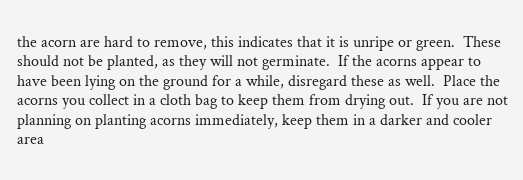the acorn are hard to remove, this indicates that it is unripe or green.  These should not be planted, as they will not germinate.  If the acorns appear to have been lying on the ground for a while, disregard these as well.  Place the acorns you collect in a cloth bag to keep them from drying out.  If you are not planning on planting acorns immediately, keep them in a darker and cooler area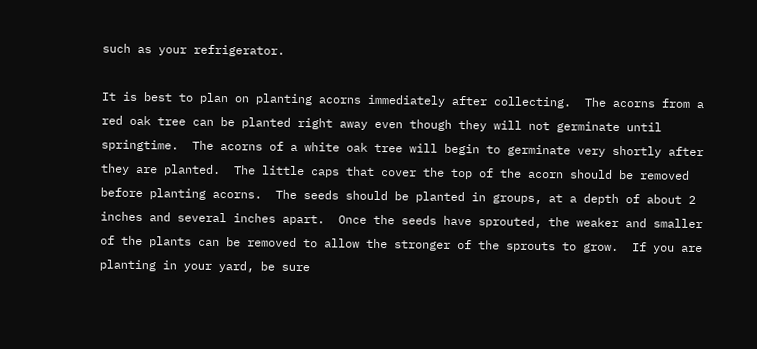such as your refrigerator.

It is best to plan on planting acorns immediately after collecting.  The acorns from a red oak tree can be planted right away even though they will not germinate until springtime.  The acorns of a white oak tree will begin to germinate very shortly after they are planted.  The little caps that cover the top of the acorn should be removed before planting acorns.  The seeds should be planted in groups, at a depth of about 2 inches and several inches apart.  Once the seeds have sprouted, the weaker and smaller of the plants can be removed to allow the stronger of the sprouts to grow.  If you are planting in your yard, be sure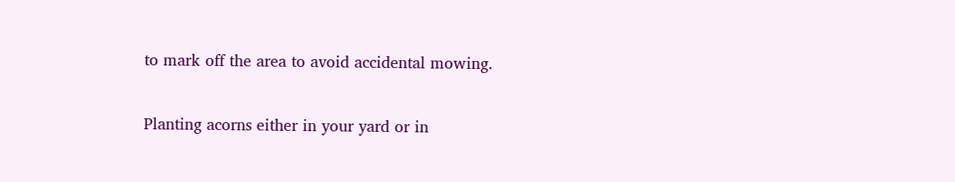to mark off the area to avoid accidental mowing.

Planting acorns either in your yard or in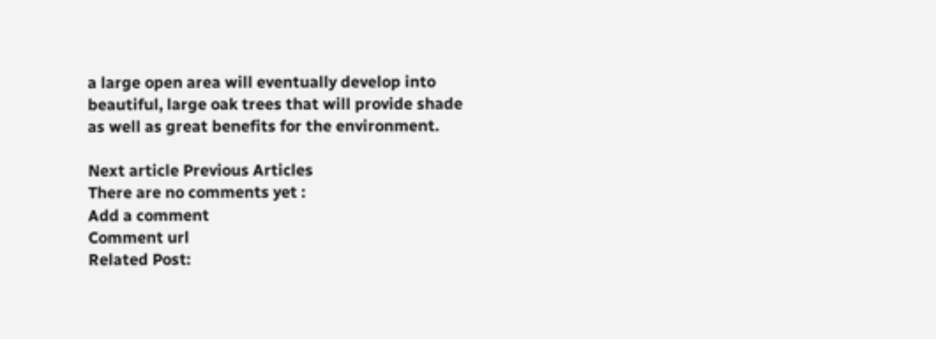a large open area will eventually develop into beautiful, large oak trees that will provide shade as well as great benefits for the environment.

Next article Previous Articles
There are no comments yet :
Add a comment
Comment url
Related Post: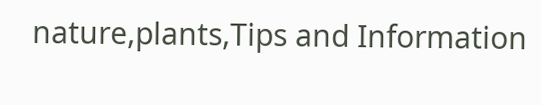nature,plants,Tips and Information